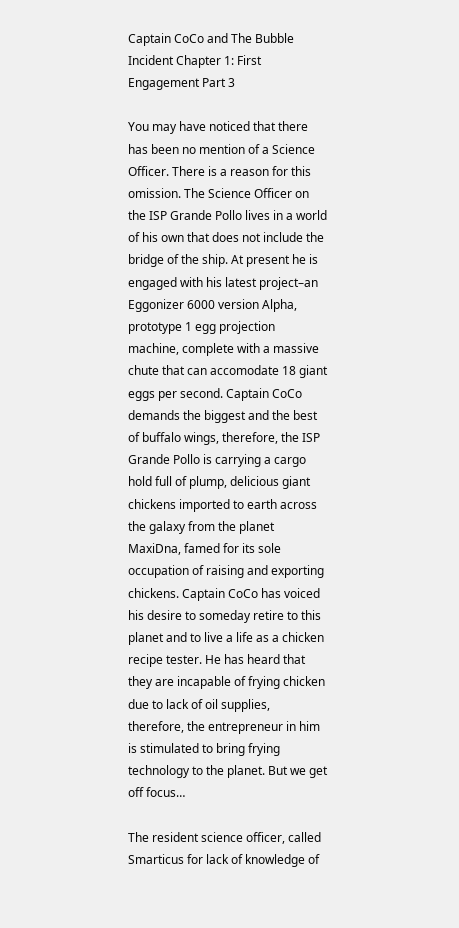Captain CoCo and The Bubble Incident Chapter 1: First Engagement Part 3

You may have noticed that there has been no mention of a Science Officer. There is a reason for this omission. The Science Officer on the ISP Grande Pollo lives in a world of his own that does not include the bridge of the ship. At present he is engaged with his latest project–an Eggonizer 6000 version Alpha, prototype 1 egg projection machine, complete with a massive chute that can accomodate 18 giant eggs per second. Captain CoCo demands the biggest and the best of buffalo wings, therefore, the ISP Grande Pollo is carrying a cargo hold full of plump, delicious giant chickens imported to earth across the galaxy from the planet MaxiDna, famed for its sole occupation of raising and exporting chickens. Captain CoCo has voiced his desire to someday retire to this planet and to live a life as a chicken recipe tester. He has heard that they are incapable of frying chicken due to lack of oil supplies, therefore, the entrepreneur in him is stimulated to bring frying technology to the planet. But we get off focus…

The resident science officer, called Smarticus for lack of knowledge of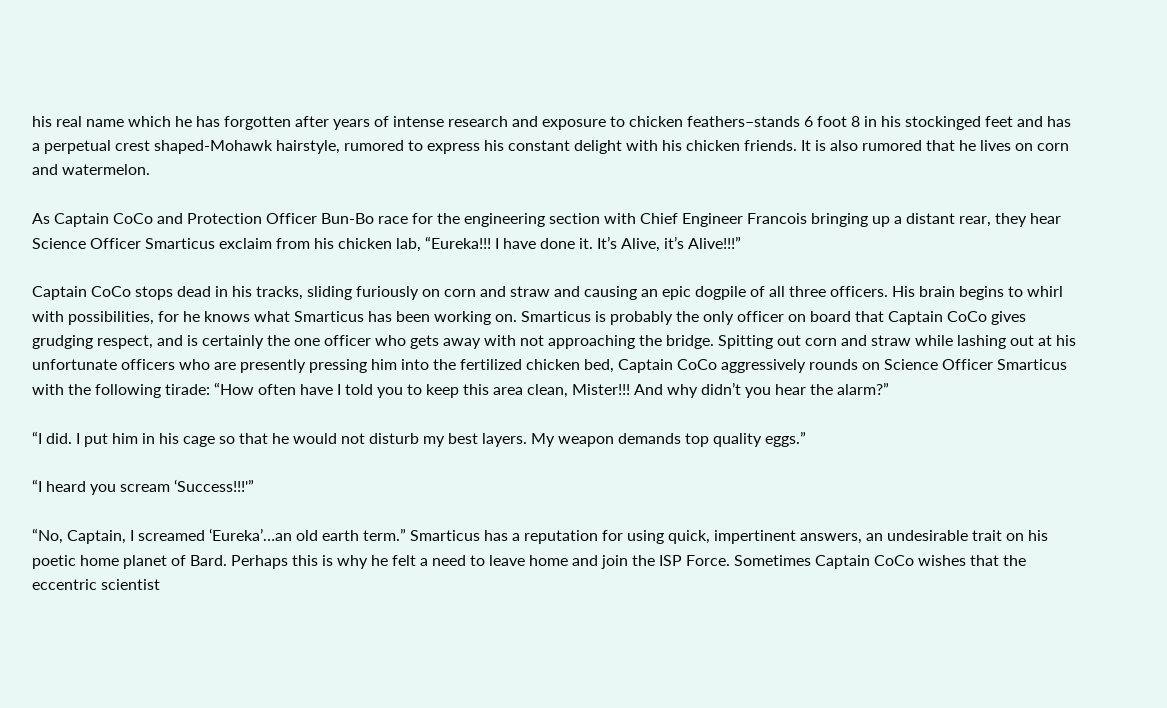his real name which he has forgotten after years of intense research and exposure to chicken feathers–stands 6 foot 8 in his stockinged feet and has a perpetual crest shaped-Mohawk hairstyle, rumored to express his constant delight with his chicken friends. It is also rumored that he lives on corn and watermelon.

As Captain CoCo and Protection Officer Bun-Bo race for the engineering section with Chief Engineer Francois bringing up a distant rear, they hear Science Officer Smarticus exclaim from his chicken lab, “Eureka!!! I have done it. It’s Alive, it’s Alive!!!”

Captain CoCo stops dead in his tracks, sliding furiously on corn and straw and causing an epic dogpile of all three officers. His brain begins to whirl with possibilities, for he knows what Smarticus has been working on. Smarticus is probably the only officer on board that Captain CoCo gives grudging respect, and is certainly the one officer who gets away with not approaching the bridge. Spitting out corn and straw while lashing out at his unfortunate officers who are presently pressing him into the fertilized chicken bed, Captain CoCo aggressively rounds on Science Officer Smarticus with the following tirade: “How often have I told you to keep this area clean, Mister!!! And why didn’t you hear the alarm?”

“I did. I put him in his cage so that he would not disturb my best layers. My weapon demands top quality eggs.”

“I heard you scream ‘Success!!!'”

“No, Captain, I screamed ‘Eureka’…an old earth term.” Smarticus has a reputation for using quick, impertinent answers, an undesirable trait on his poetic home planet of Bard. Perhaps this is why he felt a need to leave home and join the ISP Force. Sometimes Captain CoCo wishes that the eccentric scientist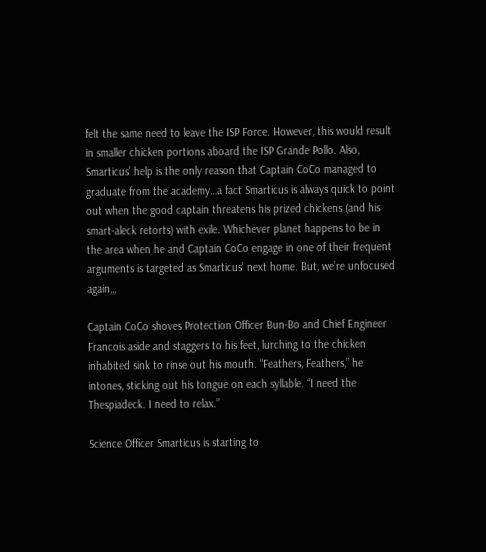felt the same need to leave the ISP Force. However, this would result in smaller chicken portions aboard the ISP Grande Pollo. Also, Smarticus’ help is the only reason that Captain CoCo managed to graduate from the academy…a fact Smarticus is always quick to point out when the good captain threatens his prized chickens (and his smart-aleck retorts) with exile. Whichever planet happens to be in the area when he and Captain CoCo engage in one of their frequent arguments is targeted as Smarticus’ next home. But, we’re unfocused again,,,

Captain CoCo shoves Protection Officer Bun-Bo and Chief Engineer Francois aside and staggers to his feet, lurching to the chicken inhabited sink to rinse out his mouth. “Feathers, Feathers,” he intones, sticking out his tongue on each syllable. “I need the Thespiadeck. I need to relax.”

Science Officer Smarticus is starting to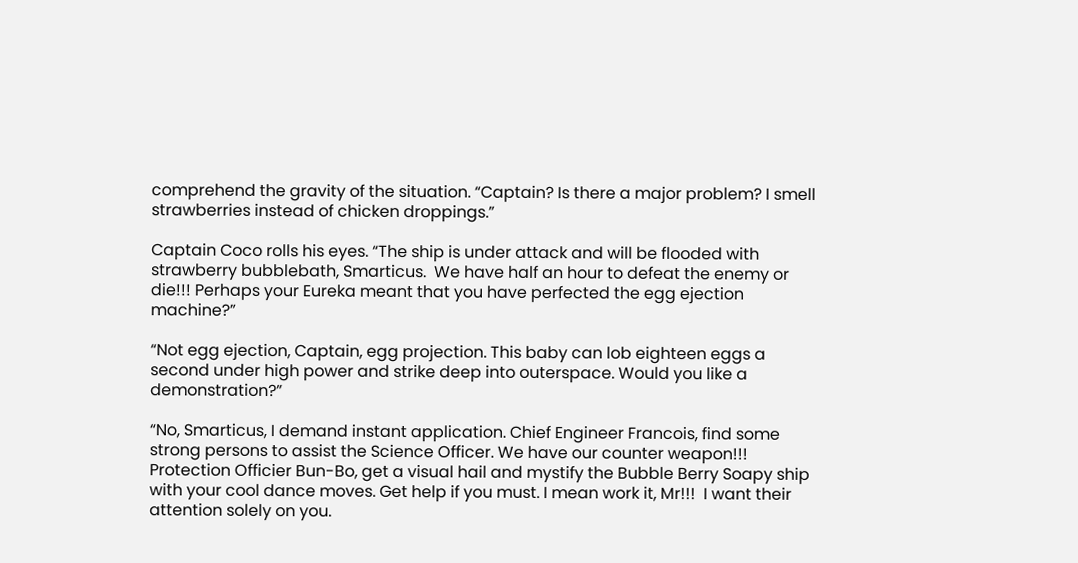comprehend the gravity of the situation. “Captain? Is there a major problem? I smell strawberries instead of chicken droppings.”

Captain Coco rolls his eyes. “The ship is under attack and will be flooded with strawberry bubblebath, Smarticus.  We have half an hour to defeat the enemy or die!!! Perhaps your Eureka meant that you have perfected the egg ejection machine?”

“Not egg ejection, Captain, egg projection. This baby can lob eighteen eggs a second under high power and strike deep into outerspace. Would you like a demonstration?”

“No, Smarticus, I demand instant application. Chief Engineer Francois, find some strong persons to assist the Science Officer. We have our counter weapon!!!  Protection Officier Bun-Bo, get a visual hail and mystify the Bubble Berry Soapy ship with your cool dance moves. Get help if you must. I mean work it, Mr!!!  I want their attention solely on you.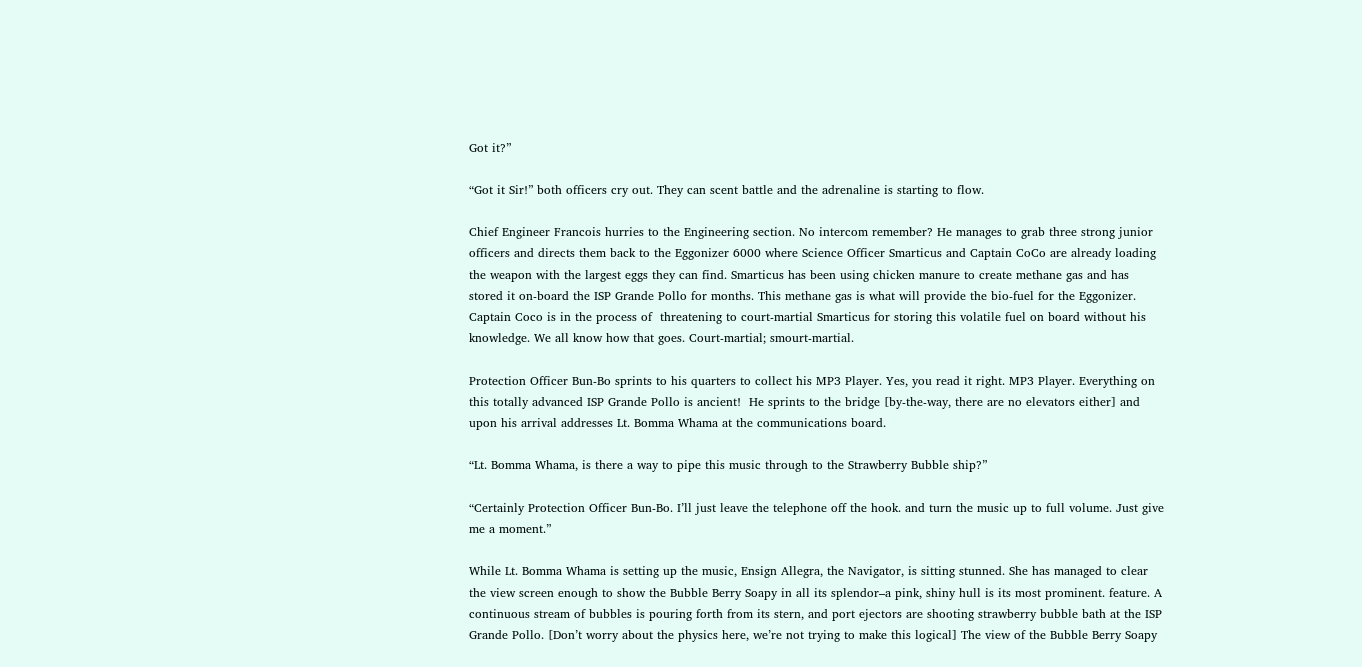Got it?”

“Got it Sir!” both officers cry out. They can scent battle and the adrenaline is starting to flow.

Chief Engineer Francois hurries to the Engineering section. No intercom remember? He manages to grab three strong junior officers and directs them back to the Eggonizer 6000 where Science Officer Smarticus and Captain CoCo are already loading the weapon with the largest eggs they can find. Smarticus has been using chicken manure to create methane gas and has stored it on-board the ISP Grande Pollo for months. This methane gas is what will provide the bio-fuel for the Eggonizer. Captain Coco is in the process of  threatening to court-martial Smarticus for storing this volatile fuel on board without his knowledge. We all know how that goes. Court-martial; smourt-martial.

Protection Officer Bun-Bo sprints to his quarters to collect his MP3 Player. Yes, you read it right. MP3 Player. Everything on this totally advanced ISP Grande Pollo is ancient!  He sprints to the bridge [by-the-way, there are no elevators either] and upon his arrival addresses Lt. Bomma Whama at the communications board.

“Lt. Bomma Whama, is there a way to pipe this music through to the Strawberry Bubble ship?”

“Certainly Protection Officer Bun-Bo. I’ll just leave the telephone off the hook. and turn the music up to full volume. Just give me a moment.”

While Lt. Bomma Whama is setting up the music, Ensign Allegra, the Navigator, is sitting stunned. She has managed to clear the view screen enough to show the Bubble Berry Soapy in all its splendor–a pink, shiny hull is its most prominent. feature. A continuous stream of bubbles is pouring forth from its stern, and port ejectors are shooting strawberry bubble bath at the ISP Grande Pollo. [Don’t worry about the physics here, we’re not trying to make this logical] The view of the Bubble Berry Soapy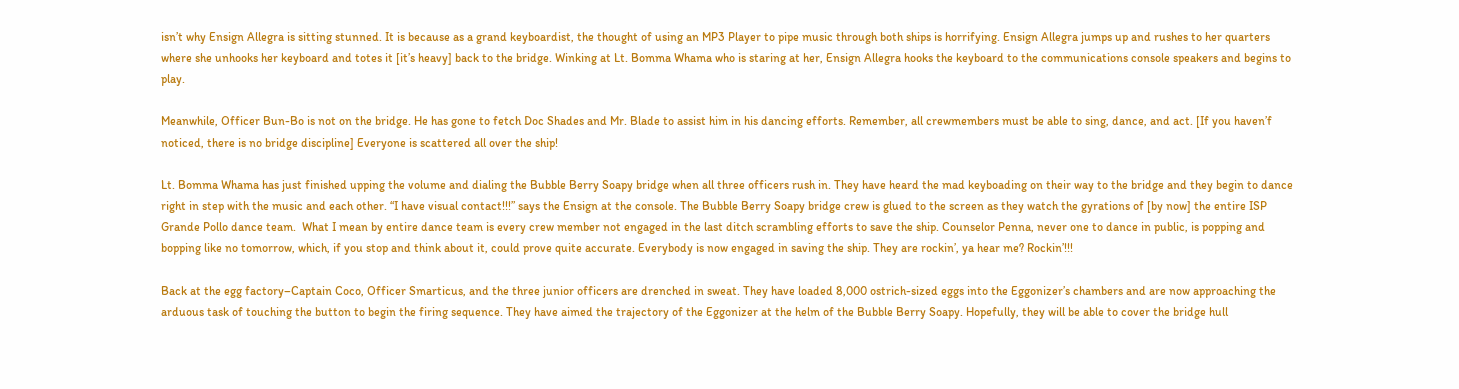isn’t why Ensign Allegra is sitting stunned. It is because as a grand keyboardist, the thought of using an MP3 Player to pipe music through both ships is horrifying. Ensign Allegra jumps up and rushes to her quarters where she unhooks her keyboard and totes it [it’s heavy] back to the bridge. Winking at Lt. Bomma Whama who is staring at her, Ensign Allegra hooks the keyboard to the communications console speakers and begins to play.

Meanwhile, Officer Bun-Bo is not on the bridge. He has gone to fetch Doc Shades and Mr. Blade to assist him in his dancing efforts. Remember, all crewmembers must be able to sing, dance, and act. [If you haven’f noticed, there is no bridge discipline] Everyone is scattered all over the ship!

Lt. Bomma Whama has just finished upping the volume and dialing the Bubble Berry Soapy bridge when all three officers rush in. They have heard the mad keyboading on their way to the bridge and they begin to dance right in step with the music and each other. “I have visual contact!!!” says the Ensign at the console. The Bubble Berry Soapy bridge crew is glued to the screen as they watch the gyrations of [by now] the entire ISP Grande Pollo dance team.  What I mean by entire dance team is every crew member not engaged in the last ditch scrambling efforts to save the ship. Counselor Penna, never one to dance in public, is popping and bopping like no tomorrow, which, if you stop and think about it, could prove quite accurate. Everybody is now engaged in saving the ship. They are rockin’, ya hear me? Rockin’!!!

Back at the egg factory–Captain Coco, Officer Smarticus, and the three junior officers are drenched in sweat. They have loaded 8,000 ostrich-sized eggs into the Eggonizer’s chambers and are now approaching the arduous task of touching the button to begin the firing sequence. They have aimed the trajectory of the Eggonizer at the helm of the Bubble Berry Soapy. Hopefully, they will be able to cover the bridge hull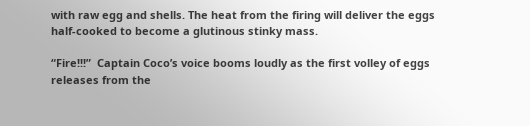with raw egg and shells. The heat from the firing will deliver the eggs half-cooked to become a glutinous stinky mass.

“Fire!!!”  Captain Coco’s voice booms loudly as the first volley of eggs releases from the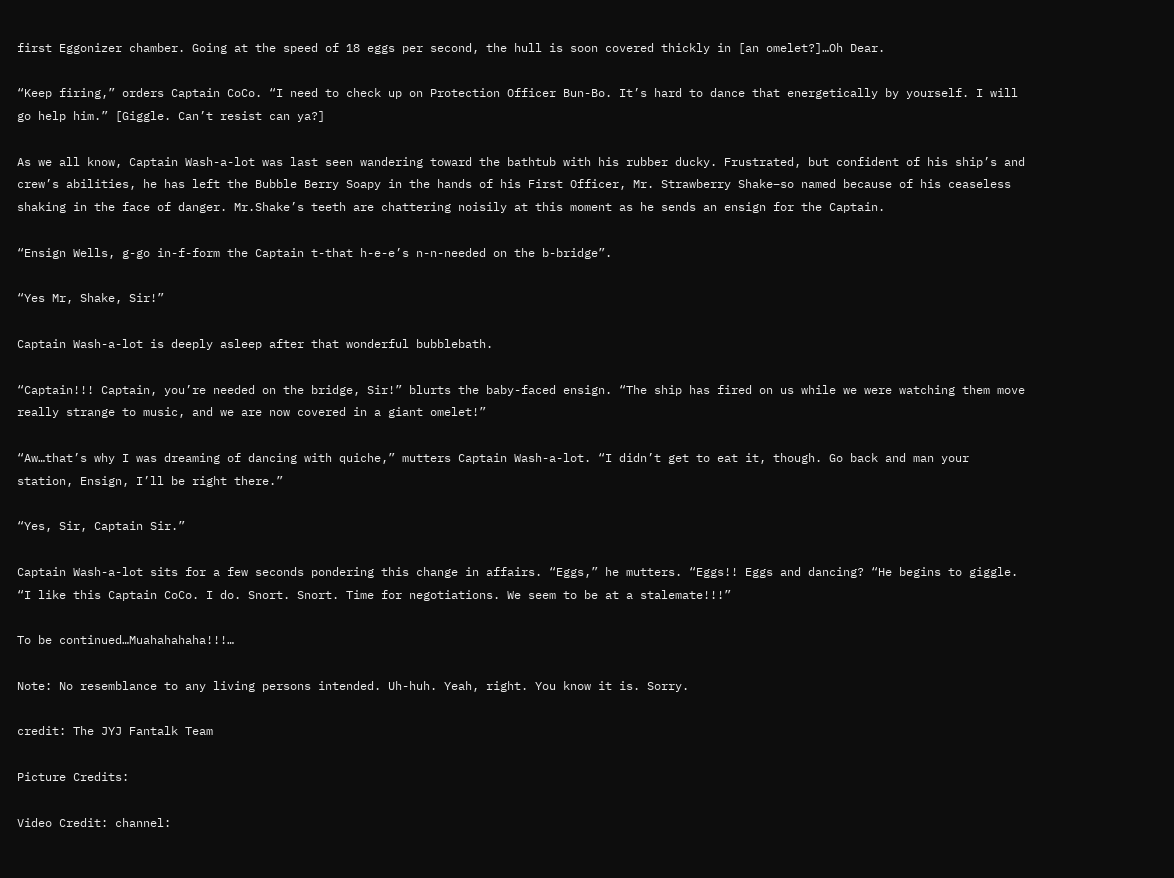first Eggonizer chamber. Going at the speed of 18 eggs per second, the hull is soon covered thickly in [an omelet?]…Oh Dear.

“Keep firing,” orders Captain CoCo. “I need to check up on Protection Officer Bun-Bo. It’s hard to dance that energetically by yourself. I will go help him.” [Giggle. Can’t resist can ya?]

As we all know, Captain Wash-a-lot was last seen wandering toward the bathtub with his rubber ducky. Frustrated, but confident of his ship’s and crew’s abilities, he has left the Bubble Berry Soapy in the hands of his First Officer, Mr. Strawberry Shake–so named because of his ceaseless shaking in the face of danger. Mr.Shake’s teeth are chattering noisily at this moment as he sends an ensign for the Captain.

“Ensign Wells, g-go in-f-form the Captain t-that h-e-e’s n-n-needed on the b-bridge”.

“Yes Mr, Shake, Sir!”

Captain Wash-a-lot is deeply asleep after that wonderful bubblebath.

“Captain!!! Captain, you’re needed on the bridge, Sir!” blurts the baby-faced ensign. “The ship has fired on us while we were watching them move really strange to music, and we are now covered in a giant omelet!”

“Aw…that’s why I was dreaming of dancing with quiche,” mutters Captain Wash-a-lot. “I didn’t get to eat it, though. Go back and man your station, Ensign, I’ll be right there.”

“Yes, Sir, Captain Sir.”

Captain Wash-a-lot sits for a few seconds pondering this change in affairs. “Eggs,” he mutters. “Eggs!! Eggs and dancing? “He begins to giggle. “I like this Captain CoCo. I do. Snort. Snort. Time for negotiations. We seem to be at a stalemate!!!”

To be continued…Muahahahaha!!!…

Note: No resemblance to any living persons intended. Uh-huh. Yeah, right. You know it is. Sorry.

credit: The JYJ Fantalk Team

Picture Credits:

Video Credit: channel: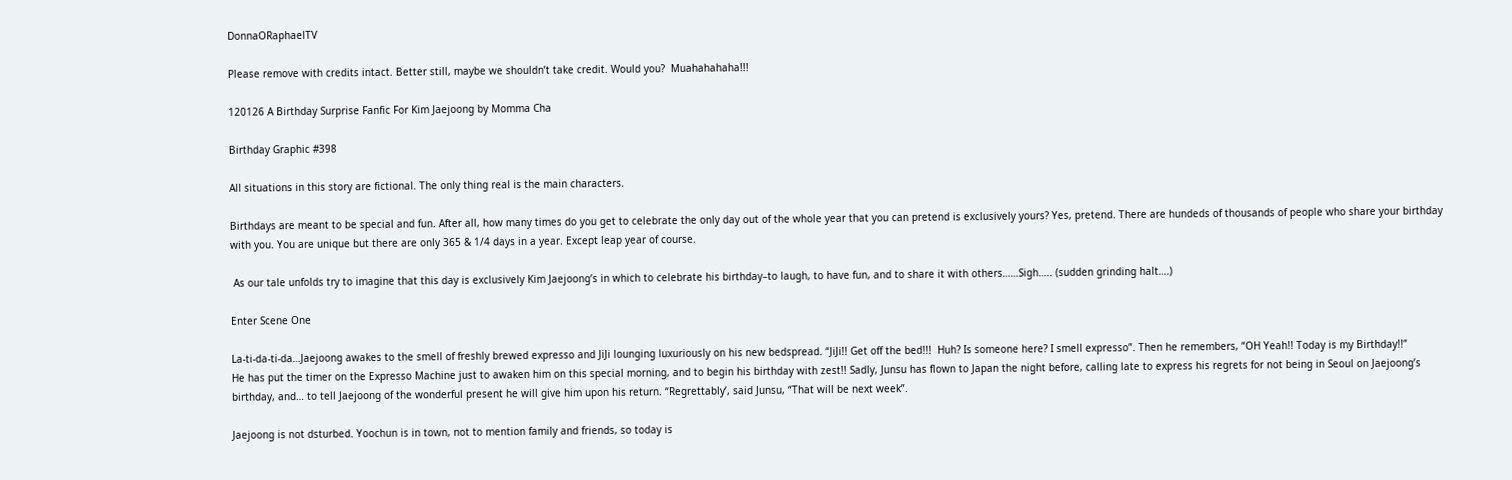DonnaORaphaelTV

Please remove with credits intact. Better still, maybe we shouldn’t take credit. Would you?  Muahahahaha!!!

120126 A Birthday Surprise Fanfic For Kim Jaejoong by Momma Cha

Birthday Graphic #398

All situations in this story are fictional. The only thing real is the main characters.

Birthdays are meant to be special and fun. After all, how many times do you get to celebrate the only day out of the whole year that you can pretend is exclusively yours? Yes, pretend. There are hundeds of thousands of people who share your birthday with you. You are unique but there are only 365 & 1/4 days in a year. Except leap year of course.

 As our tale unfolds try to imagine that this day is exclusively Kim Jaejoong’s in which to celebrate his birthday–to laugh, to have fun, and to share it with others……Sigh….. (sudden grinding halt….)

Enter Scene One

La-ti-da-ti-da…Jaejoong awakes to the smell of freshly brewed expresso and JiJi lounging luxuriously on his new bedspread. “JiJi!! Get off the bed!!!  Huh? Is someone here? I smell expresso”. Then he remembers, “OH Yeah!! Today is my Birthday!!”
He has put the timer on the Expresso Machine just to awaken him on this special morning, and to begin his birthday with zest!! Sadly, Junsu has flown to Japan the night before, calling late to express his regrets for not being in Seoul on Jaejoong’s birthday, and… to tell Jaejoong of the wonderful present he will give him upon his return. “Regrettably’, said Junsu, “That will be next week”.

Jaejoong is not dsturbed. Yoochun is in town, not to mention family and friends, so today is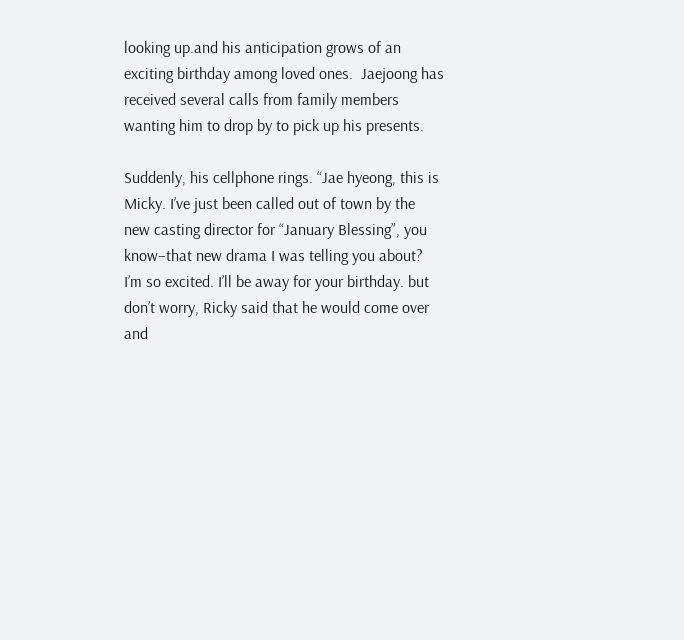looking up.and his anticipation grows of an exciting birthday among loved ones.  Jaejoong has received several calls from family members wanting him to drop by to pick up his presents.

Suddenly, his cellphone rings. “Jae hyeong, this is Micky. I’ve just been called out of town by the new casting director for “January Blessing”, you know–that new drama I was telling you about?  I’m so excited. I’ll be away for your birthday. but don’t worry, Ricky said that he would come over and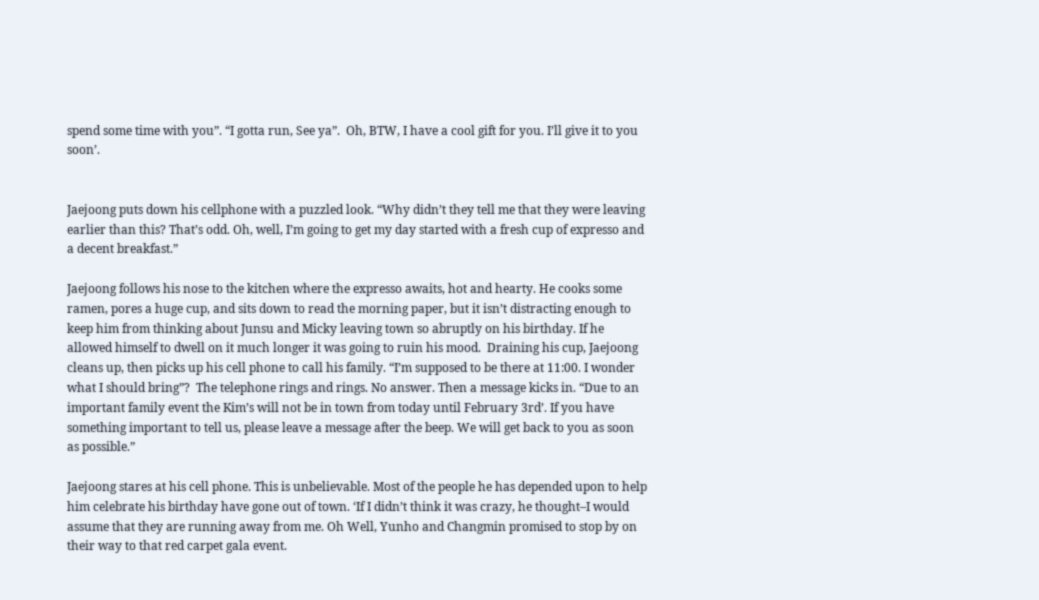spend some time with you”. “I gotta run, See ya”.  Oh, BTW, I have a cool gift for you. I’ll give it to you soon’.


Jaejoong puts down his cellphone with a puzzled look. “Why didn’t they tell me that they were leaving earlier than this? That’s odd. Oh, well, I’m going to get my day started with a fresh cup of expresso and a decent breakfast.”

Jaejoong follows his nose to the kitchen where the expresso awaits, hot and hearty. He cooks some ramen, pores a huge cup, and sits down to read the morning paper, but it isn’t distracting enough to keep him from thinking about Junsu and Micky leaving town so abruptly on his birthday. If he allowed himself to dwell on it much longer it was going to ruin his mood.  Draining his cup, Jaejoong cleans up, then picks up his cell phone to call his family. “I’m supposed to be there at 11:00. I wonder what I should bring”?  The telephone rings and rings. No answer. Then a message kicks in. “Due to an important family event the Kim’s will not be in town from today until February 3rd’. If you have something important to tell us, please leave a message after the beep. We will get back to you as soon as possible.”

Jaejoong stares at his cell phone. This is unbelievable. Most of the people he has depended upon to help him celebrate his birthday have gone out of town. ‘If I didn’t think it was crazy, he thought–I would assume that they are running away from me. Oh Well, Yunho and Changmin promised to stop by on their way to that red carpet gala event.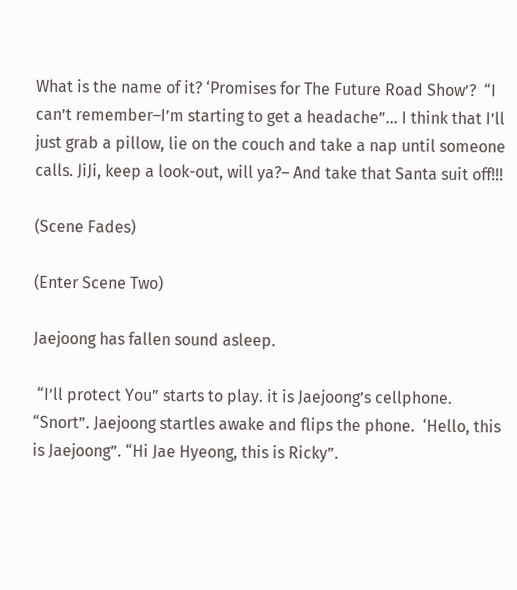What is the name of it? ‘Promises for The Future Road Show’?  “I can’t remember–I’m starting to get a headache”… I think that I’ll just grab a pillow, lie on the couch and take a nap until someone calls. JiJi, keep a look-out, will ya?– And take that Santa suit off!!!

(Scene Fades)

(Enter Scene Two)

Jaejoong has fallen sound asleep.

 “I’ll protect You” starts to play. it is Jaejoong’s cellphone. “Snort”. Jaejoong startles awake and flips the phone.  ‘Hello, this is Jaejoong”. “Hi Jae Hyeong, this is Ricky”.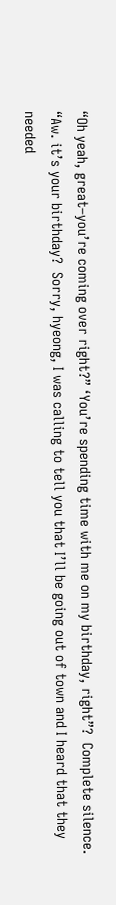“Oh yeah, great–you’re coming over right?” ‘You’re spending time with me on my birthday, right”?  Complete silence. “Aw. it’s your birthday?  Sorry, hyeong, I was calling to tell you that I’ll be going out of town and I heard that they needed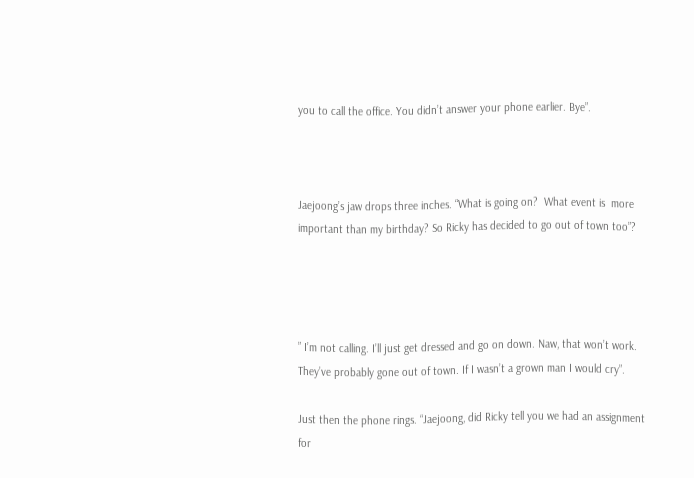you to call the office. You didn’t answer your phone earlier. Bye”.



Jaejoong’s jaw drops three inches. “What is going on?  What event is  more important than my birthday? So Ricky has decided to go out of town too”?




” I’m not calling. I’ll just get dressed and go on down. Naw, that won’t work. They’ve probably gone out of town. If I wasn’t a grown man I would cry”.

Just then the phone rings. “Jaejoong, did Ricky tell you we had an assignment for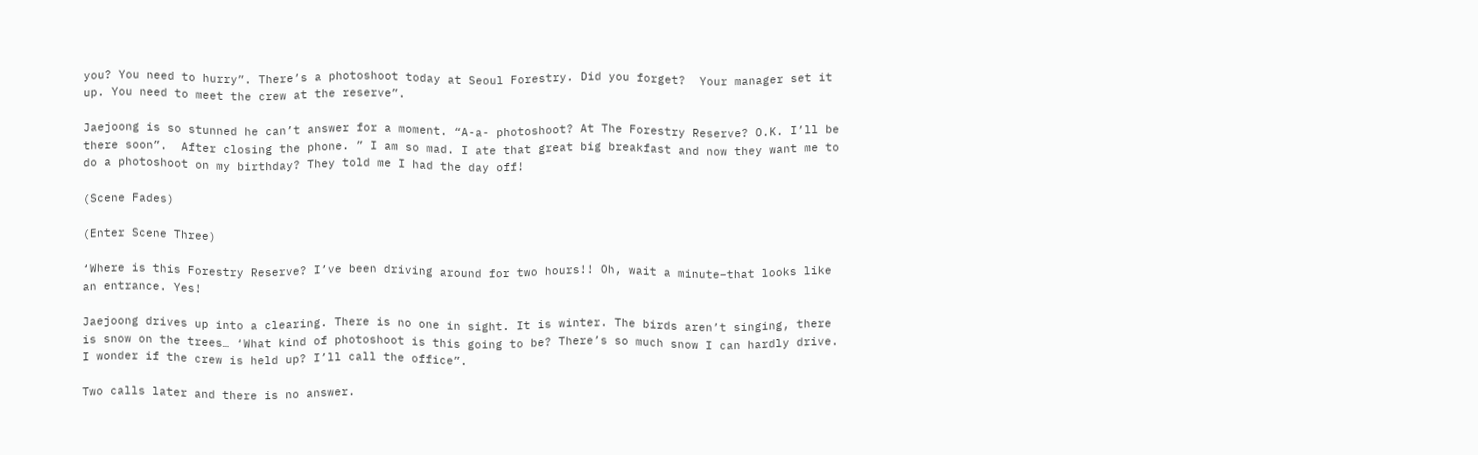you? You need to hurry”. There’s a photoshoot today at Seoul Forestry. Did you forget?  Your manager set it up. You need to meet the crew at the reserve”.

Jaejoong is so stunned he can’t answer for a moment. “A-a- photoshoot? At The Forestry Reserve? O.K. I’ll be there soon”.  After closing the phone. ” I am so mad. I ate that great big breakfast and now they want me to do a photoshoot on my birthday? They told me I had the day off!

(Scene Fades)

(Enter Scene Three)

‘Where is this Forestry Reserve? I’ve been driving around for two hours!! Oh, wait a minute–that looks like an entrance. Yes!

Jaejoong drives up into a clearing. There is no one in sight. It is winter. The birds aren’t singing, there is snow on the trees… ‘What kind of photoshoot is this going to be? There’s so much snow I can hardly drive. I wonder if the crew is held up? I’ll call the office”.

Two calls later and there is no answer.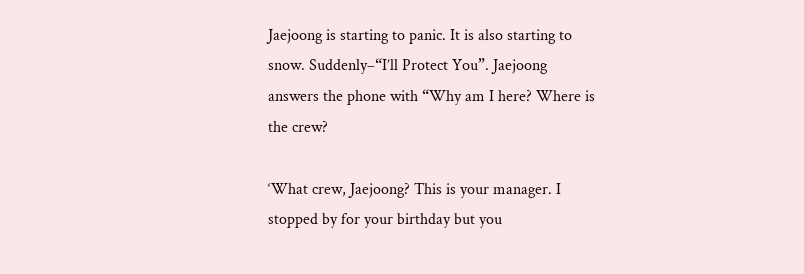Jaejoong is starting to panic. It is also starting to snow. Suddenly–“I’ll Protect You”. Jaejoong answers the phone with “Why am I here? Where is the crew?

‘What crew, Jaejoong? This is your manager. I stopped by for your birthday but you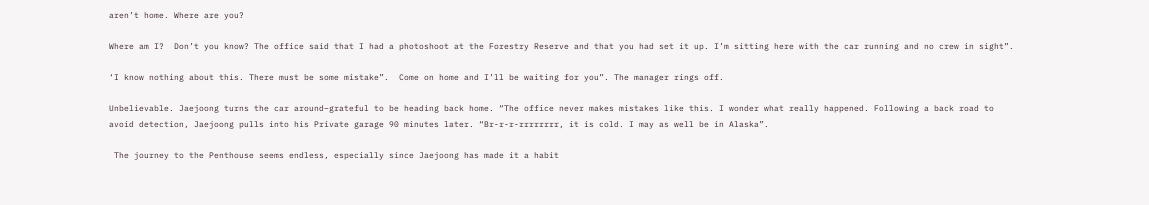aren’t home. Where are you?

Where am I?  Don’t you know? The office said that I had a photoshoot at the Forestry Reserve and that you had set it up. I’m sitting here with the car running and no crew in sight”.

‘I know nothing about this. There must be some mistake”.  Come on home and I’ll be waiting for you”. The manager rings off.

Unbelievable. Jaejoong turns the car around–grateful to be heading back home. “The office never makes mistakes like this. I wonder what really happened. Following a back road to avoid detection, Jaejoong pulls into his Private garage 90 minutes later. “Br-r-r-rrrrrrrr, it is cold. I may as well be in Alaska”.

 The journey to the Penthouse seems endless, especially since Jaejoong has made it a habit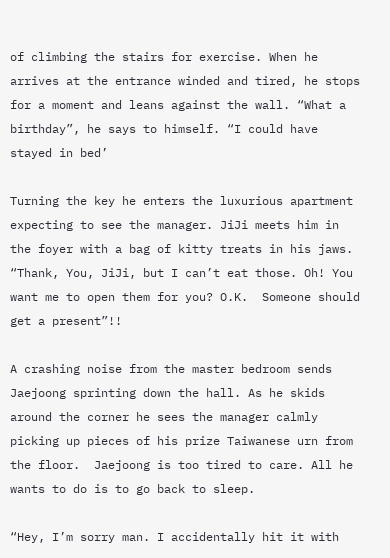of climbing the stairs for exercise. When he arrives at the entrance winded and tired, he stops for a moment and leans against the wall. “What a birthday”, he says to himself. “I could have stayed in bed’

Turning the key he enters the luxurious apartment expecting to see the manager. JiJi meets him in the foyer with a bag of kitty treats in his jaws. “Thank, You, JiJi, but I can’t eat those. Oh! You want me to open them for you? O.K.  Someone should get a present”!!

A crashing noise from the master bedroom sends Jaejoong sprinting down the hall. As he skids around the corner he sees the manager calmly picking up pieces of his prize Taiwanese urn from the floor.  Jaejoong is too tired to care. All he wants to do is to go back to sleep.

“Hey, I’m sorry man. I accidentally hit it with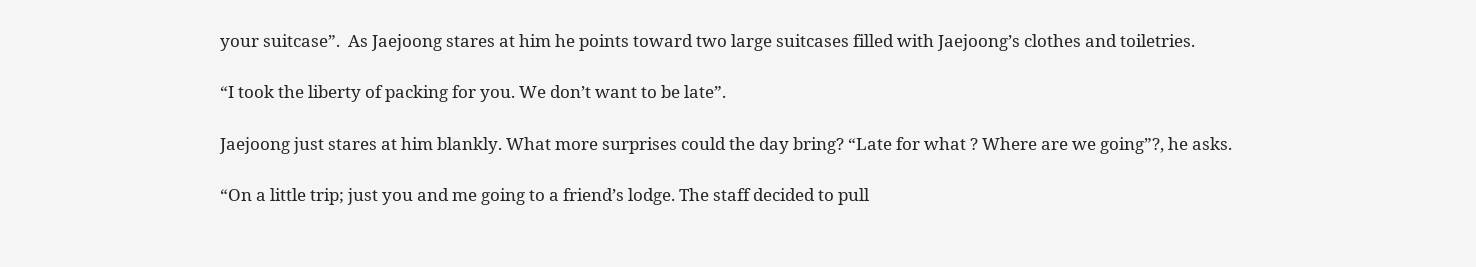your suitcase”.  As Jaejoong stares at him he points toward two large suitcases filled with Jaejoong’s clothes and toiletries.

“I took the liberty of packing for you. We don’t want to be late”.

Jaejoong just stares at him blankly. What more surprises could the day bring? “Late for what ? Where are we going”?, he asks.

“On a little trip; just you and me going to a friend’s lodge. The staff decided to pull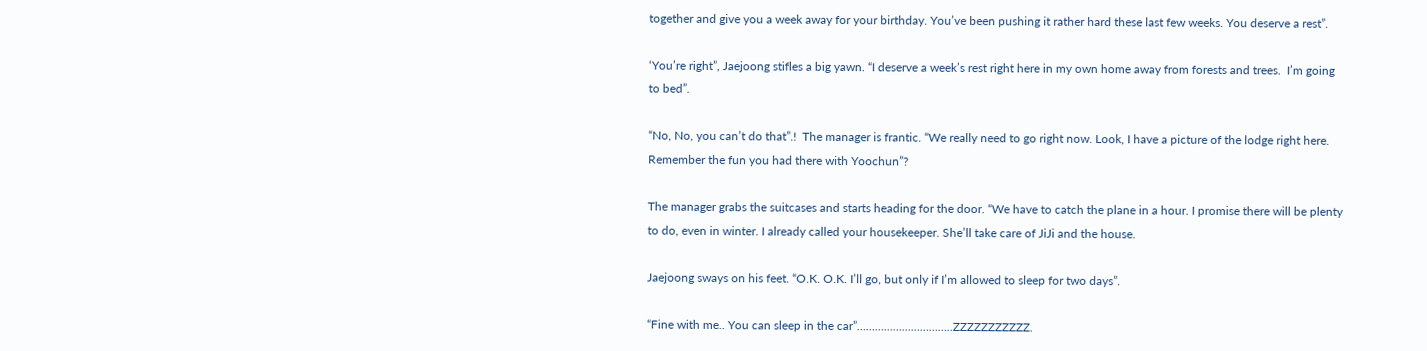together and give you a week away for your birthday. You’ve been pushing it rather hard these last few weeks. You deserve a rest”.

‘You’re right”, Jaejoong stifles a big yawn. “I deserve a week’s rest right here in my own home away from forests and trees.  I’m going to bed”.

“No, No, you can’t do that”.!  The manager is frantic. “We really need to go right now. Look, I have a picture of the lodge right here. Remember the fun you had there with Yoochun”?

The manager grabs the suitcases and starts heading for the door. “We have to catch the plane in a hour. I promise there will be plenty to do, even in winter. I already called your housekeeper. She’ll take care of JiJi and the house.

Jaejoong sways on his feet. “O.K. O.K. I’ll go, but only if I’m allowed to sleep for two days”.

“Fine with me.. You can sleep in the car”…………………………..ZZZZZZZZZZZ.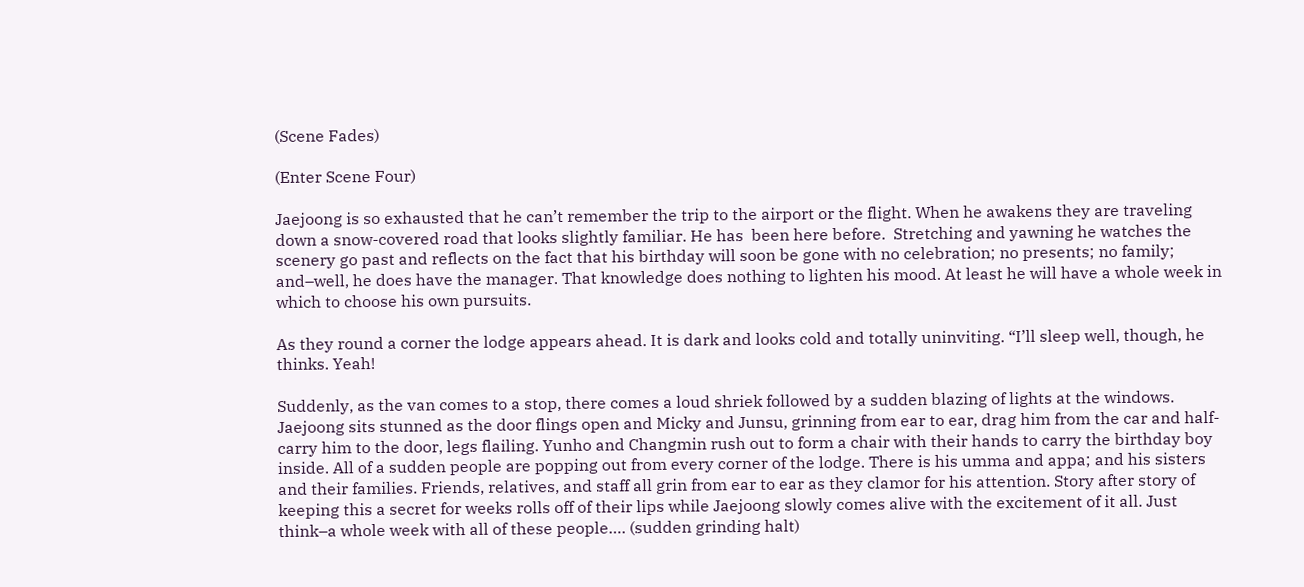(Scene Fades)

(Enter Scene Four)

Jaejoong is so exhausted that he can’t remember the trip to the airport or the flight. When he awakens they are traveling down a snow-covered road that looks slightly familiar. He has  been here before.  Stretching and yawning he watches the scenery go past and reflects on the fact that his birthday will soon be gone with no celebration; no presents; no family; and–well, he does have the manager. That knowledge does nothing to lighten his mood. At least he will have a whole week in which to choose his own pursuits.

As they round a corner the lodge appears ahead. It is dark and looks cold and totally uninviting. “I’ll sleep well, though, he thinks. Yeah!

Suddenly, as the van comes to a stop, there comes a loud shriek followed by a sudden blazing of lights at the windows. Jaejoong sits stunned as the door flings open and Micky and Junsu, grinning from ear to ear, drag him from the car and half-carry him to the door, legs flailing. Yunho and Changmin rush out to form a chair with their hands to carry the birthday boy inside. All of a sudden people are popping out from every corner of the lodge. There is his umma and appa; and his sisters and their families. Friends, relatives, and staff all grin from ear to ear as they clamor for his attention. Story after story of keeping this a secret for weeks rolls off of their lips while Jaejoong slowly comes alive with the excitement of it all. Just think–a whole week with all of these people…. (sudden grinding halt)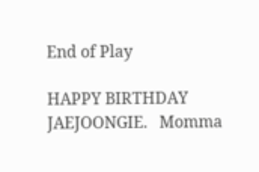End of Play

HAPPY BIRTHDAY JAEJOONGIE.   Momma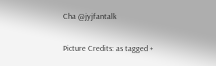Cha @jyjfantalk

Picture Credits: as tagged +